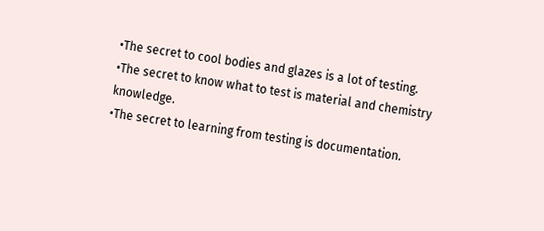•The secret to cool bodies and glazes is a lot of testing.
•The secret to know what to test is material and chemistry knowledge.
•The secret to learning from testing is documentation.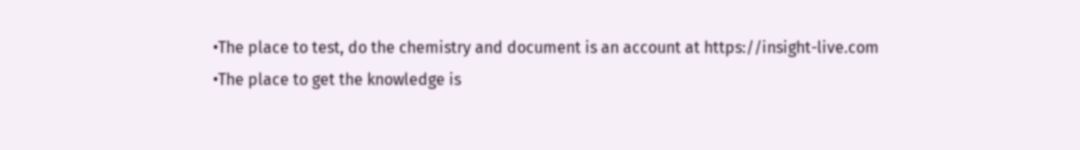•The place to test, do the chemistry and document is an account at https://insight-live.com
•The place to get the knowledge is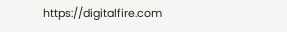https://digitalfire.com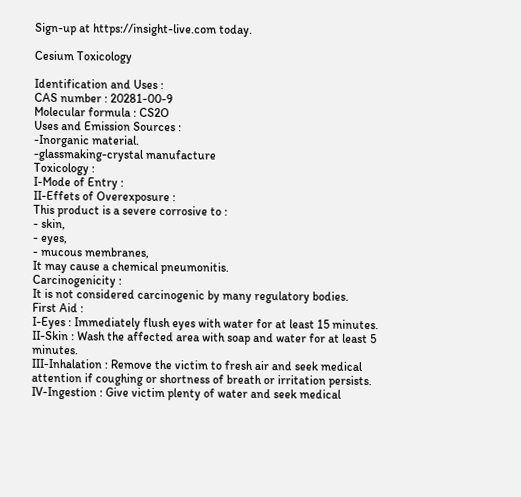Sign-up at https://insight-live.com today.

Cesium Toxicology

Identification and Uses :
CAS number : 20281-00-9
Molecular formula : CS2O
Uses and Emission Sources :
-Inorganic material.
-glassmaking-crystal manufacture
Toxicology :
I-Mode of Entry :
II-Effets of Overexposure :
This product is a severe corrosive to :
- skin,
- eyes,
- mucous membranes,
It may cause a chemical pneumonitis.
Carcinogenicity :
It is not considered carcinogenic by many regulatory bodies.
First Aid :
I-Eyes : Immediately flush eyes with water for at least 15 minutes.
II-Skin : Wash the affected area with soap and water for at least 5 minutes.
III-Inhalation : Remove the victim to fresh air and seek medical attention if coughing or shortness of breath or irritation persists.
IV-Ingestion : Give victim plenty of water and seek medical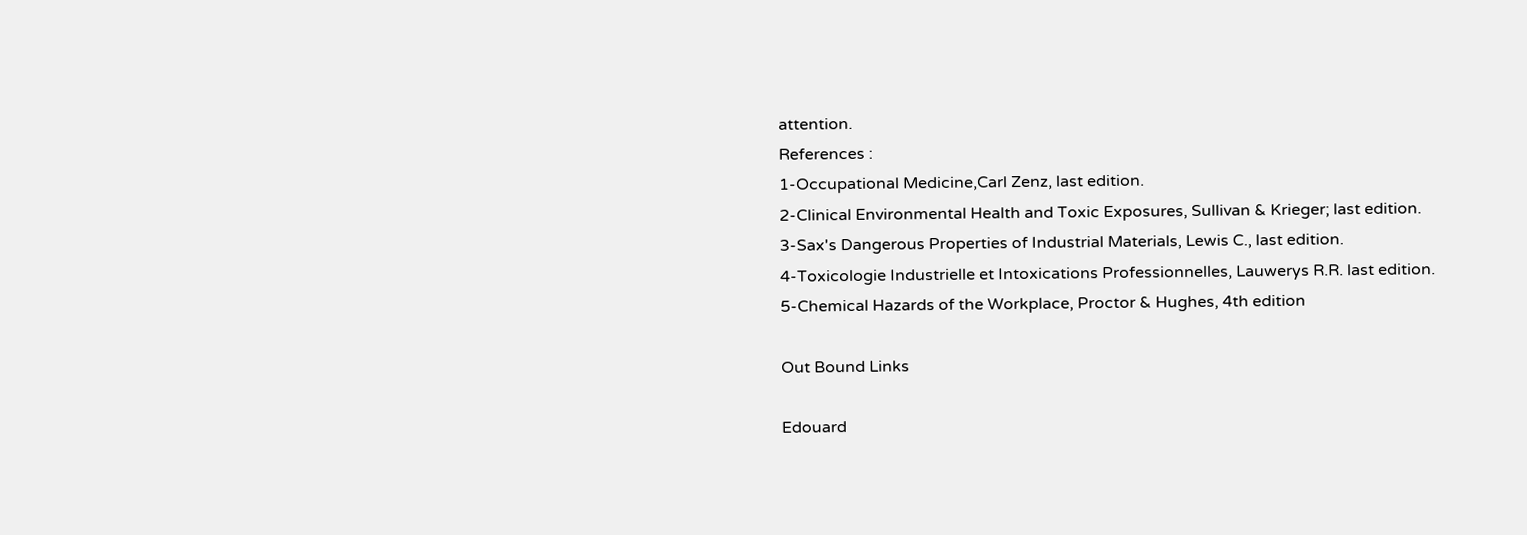attention.
References :
1-Occupational Medicine,Carl Zenz, last edition.
2-Clinical Environmental Health and Toxic Exposures, Sullivan & Krieger; last edition.
3-Sax's Dangerous Properties of Industrial Materials, Lewis C., last edition.
4-Toxicologie Industrielle et Intoxications Professionnelles, Lauwerys R.R. last edition.
5-Chemical Hazards of the Workplace, Proctor & Hughes, 4th edition

Out Bound Links

Edouard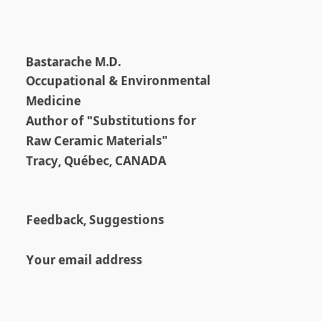Bastarache M.D.
Occupational & Environmental Medicine
Author of "Substitutions for Raw Ceramic Materials"
Tracy, Québec, CANADA


Feedback, Suggestions

Your email address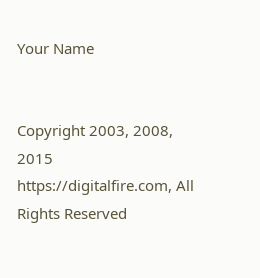Your Name


Copyright 2003, 2008, 2015 https://digitalfire.com, All Rights Reserved